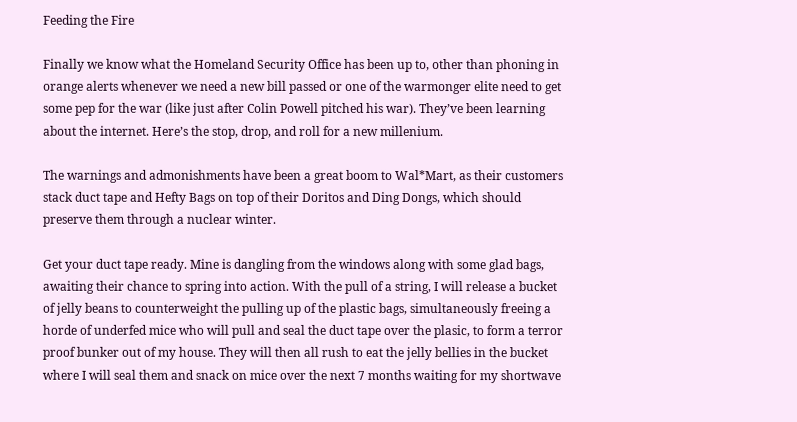Feeding the Fire

Finally we know what the Homeland Security Office has been up to, other than phoning in orange alerts whenever we need a new bill passed or one of the warmonger elite need to get some pep for the war (like just after Colin Powell pitched his war). They’ve been learning about the internet. Here’s the stop, drop, and roll for a new millenium.

The warnings and admonishments have been a great boom to Wal*Mart, as their customers stack duct tape and Hefty Bags on top of their Doritos and Ding Dongs, which should preserve them through a nuclear winter.

Get your duct tape ready. Mine is dangling from the windows along with some glad bags, awaiting their chance to spring into action. With the pull of a string, I will release a bucket of jelly beans to counterweight the pulling up of the plastic bags, simultaneously freeing a horde of underfed mice who will pull and seal the duct tape over the plasic, to form a terror proof bunker out of my house. They will then all rush to eat the jelly bellies in the bucket where I will seal them and snack on mice over the next 7 months waiting for my shortwave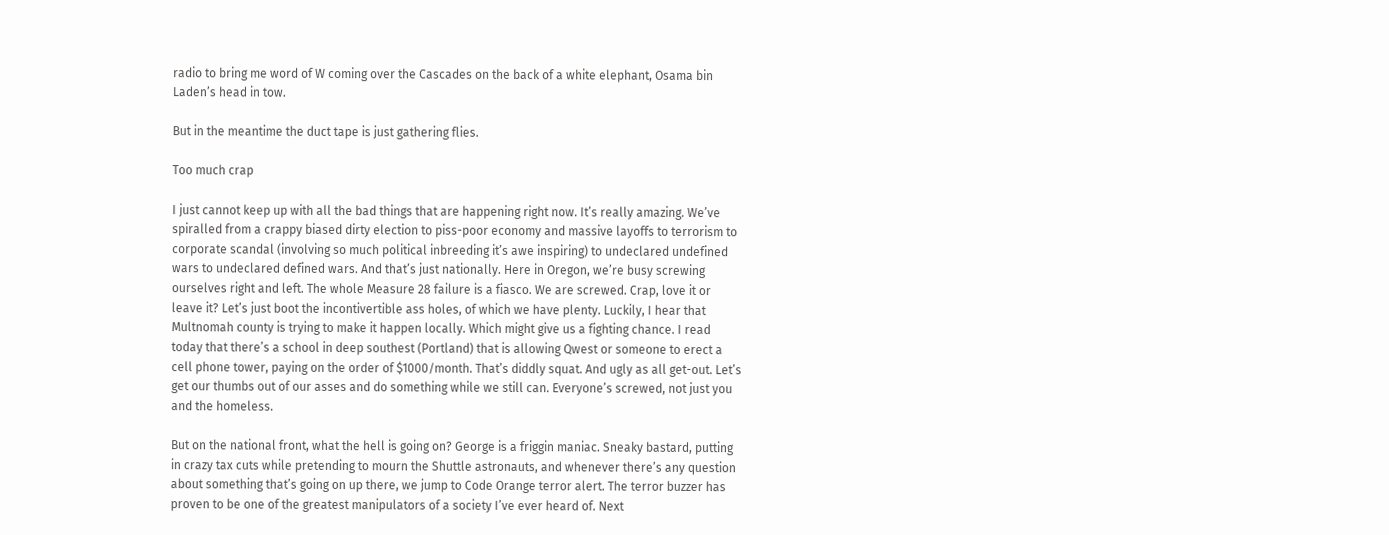radio to bring me word of W coming over the Cascades on the back of a white elephant, Osama bin Laden’s head in tow.

But in the meantime the duct tape is just gathering flies.

Too much crap

I just cannot keep up with all the bad things that are happening right now. It’s really amazing. We’ve spiralled from a crappy biased dirty election to piss-poor economy and massive layoffs to terrorism to corporate scandal (involving so much political inbreeding it’s awe inspiring) to undeclared undefined wars to undeclared defined wars. And that’s just nationally. Here in Oregon, we’re busy screwing ourselves right and left. The whole Measure 28 failure is a fiasco. We are screwed. Crap, love it or leave it? Let’s just boot the incontivertible ass holes, of which we have plenty. Luckily, I hear that Multnomah county is trying to make it happen locally. Which might give us a fighting chance. I read today that there’s a school in deep southest (Portland) that is allowing Qwest or someone to erect a cell phone tower, paying on the order of $1000/month. That’s diddly squat. And ugly as all get-out. Let’s get our thumbs out of our asses and do something while we still can. Everyone’s screwed, not just you and the homeless.

But on the national front, what the hell is going on? George is a friggin maniac. Sneaky bastard, putting in crazy tax cuts while pretending to mourn the Shuttle astronauts, and whenever there’s any question about something that’s going on up there, we jump to Code Orange terror alert. The terror buzzer has proven to be one of the greatest manipulators of a society I’ve ever heard of. Next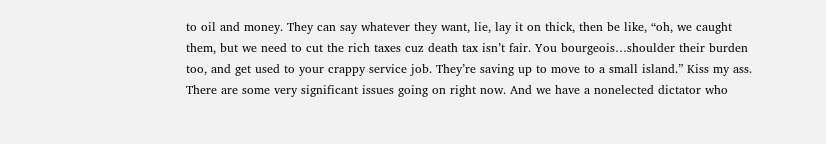to oil and money. They can say whatever they want, lie, lay it on thick, then be like, “oh, we caught them, but we need to cut the rich taxes cuz death tax isn’t fair. You bourgeois…shoulder their burden too, and get used to your crappy service job. They’re saving up to move to a small island.” Kiss my ass. There are some very significant issues going on right now. And we have a nonelected dictator who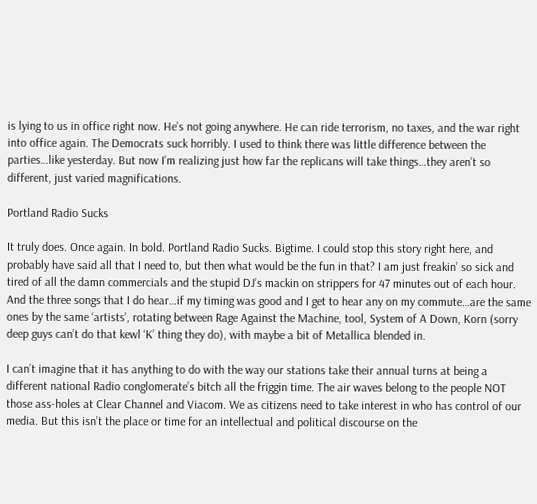is lying to us in office right now. He’s not going anywhere. He can ride terrorism, no taxes, and the war right into office again. The Democrats suck horribly. I used to think there was little difference between the parties…like yesterday. But now I’m realizing just how far the replicans will take things…they aren’t so different, just varied magnifications.

Portland Radio Sucks

It truly does. Once again. In bold. Portland Radio Sucks. Bigtime. I could stop this story right here, and probably have said all that I need to, but then what would be the fun in that? I am just freakin’ so sick and tired of all the damn commercials and the stupid DJ’s mackin on strippers for 47 minutes out of each hour. And the three songs that I do hear…if my timing was good and I get to hear any on my commute…are the same ones by the same ‘artists’, rotating between Rage Against the Machine, tool, System of A Down, Korn (sorry deep guys can’t do that kewl ‘K’ thing they do), with maybe a bit of Metallica blended in.

I can’t imagine that it has anything to do with the way our stations take their annual turns at being a different national Radio conglomerate’s bitch all the friggin time. The air waves belong to the people NOT those ass-holes at Clear Channel and Viacom. We as citizens need to take interest in who has control of our media. But this isn’t the place or time for an intellectual and political discourse on the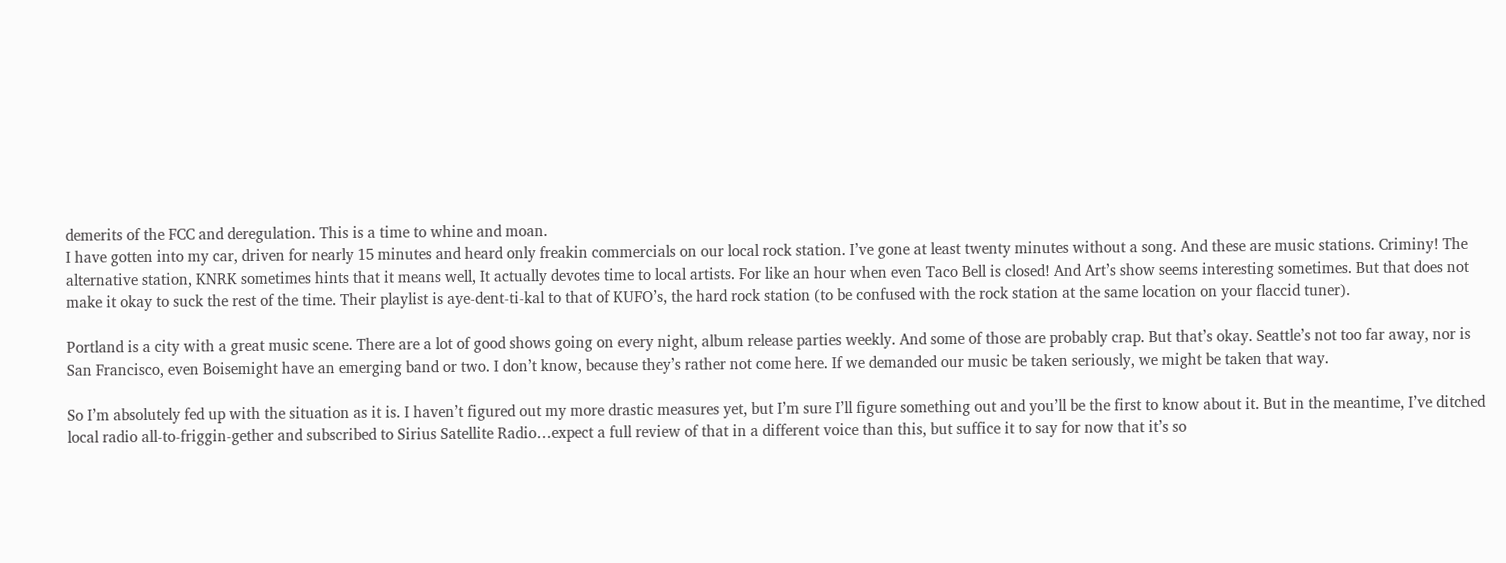demerits of the FCC and deregulation. This is a time to whine and moan.
I have gotten into my car, driven for nearly 15 minutes and heard only freakin commercials on our local rock station. I’ve gone at least twenty minutes without a song. And these are music stations. Criminy! The alternative station, KNRK sometimes hints that it means well, It actually devotes time to local artists. For like an hour when even Taco Bell is closed! And Art’s show seems interesting sometimes. But that does not make it okay to suck the rest of the time. Their playlist is aye-dent-ti-kal to that of KUFO’s, the hard rock station (to be confused with the rock station at the same location on your flaccid tuner).

Portland is a city with a great music scene. There are a lot of good shows going on every night, album release parties weekly. And some of those are probably crap. But that’s okay. Seattle’s not too far away, nor is San Francisco, even Boisemight have an emerging band or two. I don’t know, because they’s rather not come here. If we demanded our music be taken seriously, we might be taken that way.

So I’m absolutely fed up with the situation as it is. I haven’t figured out my more drastic measures yet, but I’m sure I’ll figure something out and you’ll be the first to know about it. But in the meantime, I’ve ditched local radio all-to-friggin-gether and subscribed to Sirius Satellite Radio…expect a full review of that in a different voice than this, but suffice it to say for now that it’s so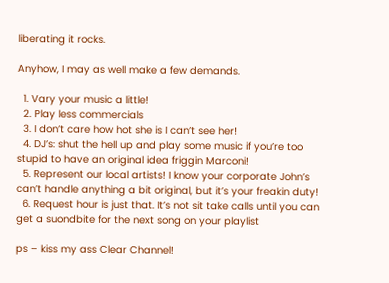liberating it rocks.

Anyhow, I may as well make a few demands.

  1. Vary your music a little!
  2. Play less commercials
  3. I don’t care how hot she is I can’t see her!
  4. DJ’s: shut the hell up and play some music if you’re too stupid to have an original idea friggin Marconi!
  5. Represent our local artists! I know your corporate John’s can’t handle anything a bit original, but it’s your freakin duty!
  6. Request hour is just that. It’s not sit take calls until you can get a suondbite for the next song on your playlist

ps – kiss my ass Clear Channel!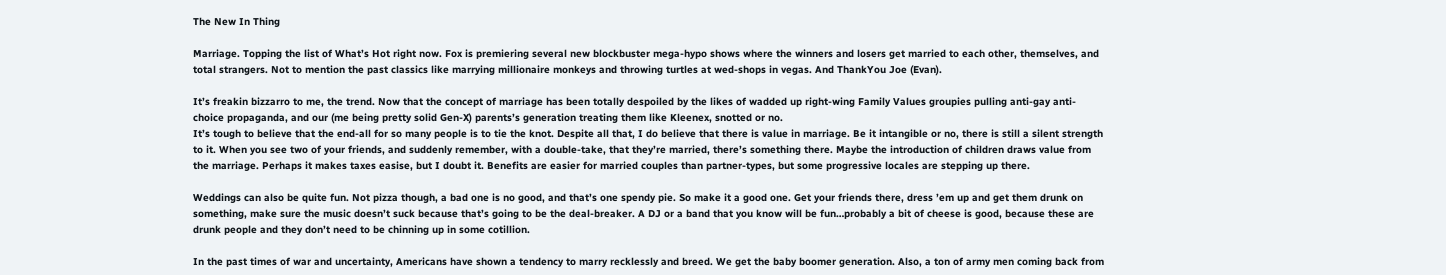The New In Thing

Marriage. Topping the list of What’s Hot right now. Fox is premiering several new blockbuster mega-hypo shows where the winners and losers get married to each other, themselves, and total strangers. Not to mention the past classics like marrying millionaire monkeys and throwing turtles at wed-shops in vegas. And ThankYou Joe (Evan).

It’s freakin bizzarro to me, the trend. Now that the concept of marriage has been totally despoiled by the likes of wadded up right-wing Family Values groupies pulling anti-gay anti-choice propaganda, and our (me being pretty solid Gen-X) parents’s generation treating them like Kleenex, snotted or no.
It’s tough to believe that the end-all for so many people is to tie the knot. Despite all that, I do believe that there is value in marriage. Be it intangible or no, there is still a silent strength to it. When you see two of your friends, and suddenly remember, with a double-take, that they’re married, there’s something there. Maybe the introduction of children draws value from the marriage. Perhaps it makes taxes easise, but I doubt it. Benefits are easier for married couples than partner-types, but some progressive locales are stepping up there.

Weddings can also be quite fun. Not pizza though, a bad one is no good, and that’s one spendy pie. So make it a good one. Get your friends there, dress ’em up and get them drunk on something, make sure the music doesn’t suck because that’s going to be the deal-breaker. A DJ or a band that you know will be fun…probably a bit of cheese is good, because these are drunk people and they don’t need to be chinning up in some cotillion.

In the past times of war and uncertainty, Americans have shown a tendency to marry recklessly and breed. We get the baby boomer generation. Also, a ton of army men coming back from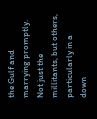the Gulf and marrying promptly. Not just the millitants, but others, particularly in a down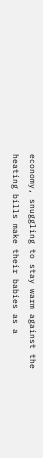economy, snuggling to stay warm against the heating bills make their babies as a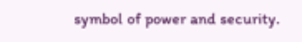symbol of power and security.